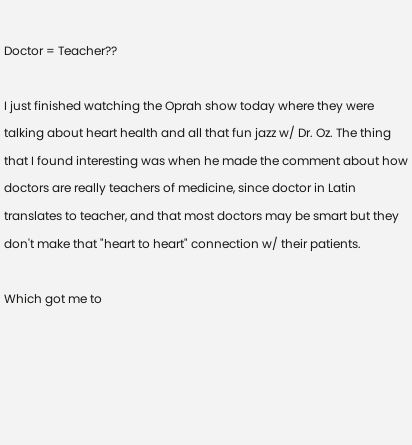Doctor = Teacher??

I just finished watching the Oprah show today where they were talking about heart health and all that fun jazz w/ Dr. Oz. The thing that I found interesting was when he made the comment about how doctors are really teachers of medicine, since doctor in Latin translates to teacher, and that most doctors may be smart but they don't make that "heart to heart" connection w/ their patients.

Which got me to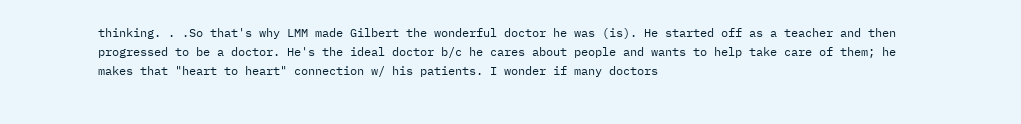thinking. . .So that's why LMM made Gilbert the wonderful doctor he was (is). He started off as a teacher and then progressed to be a doctor. He's the ideal doctor b/c he cares about people and wants to help take care of them; he makes that "heart to heart" connection w/ his patients. I wonder if many doctors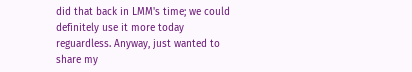did that back in LMM's time; we could definitely use it more today reguardless. Anyway, just wanted to share my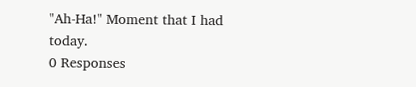"Ah-Ha!" Moment that I had today.
0 Responses